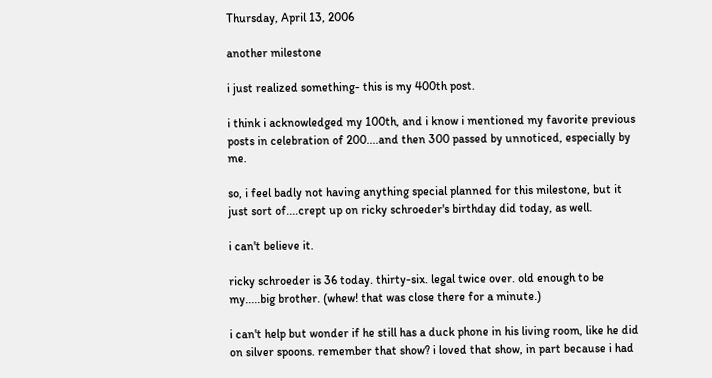Thursday, April 13, 2006

another milestone

i just realized something- this is my 400th post.

i think i acknowledged my 100th, and i know i mentioned my favorite previous posts in celebration of 200....and then 300 passed by unnoticed, especially by me.

so, i feel badly not having anything special planned for this milestone, but it just sort of....crept up on ricky schroeder's birthday did today, as well.

i can't believe it.

ricky schroeder is 36 today. thirty-six. legal twice over. old enough to be my.....big brother. (whew! that was close there for a minute.)

i can't help but wonder if he still has a duck phone in his living room, like he did on silver spoons. remember that show? i loved that show, in part because i had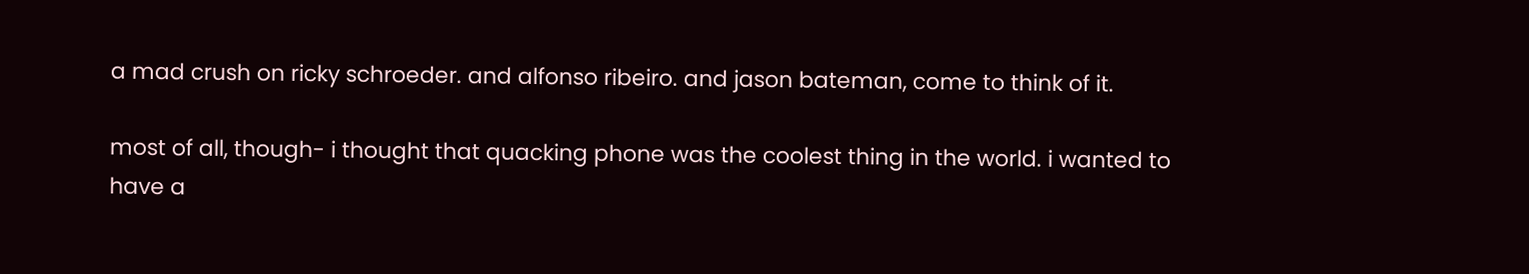a mad crush on ricky schroeder. and alfonso ribeiro. and jason bateman, come to think of it.

most of all, though- i thought that quacking phone was the coolest thing in the world. i wanted to have a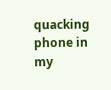quacking phone in my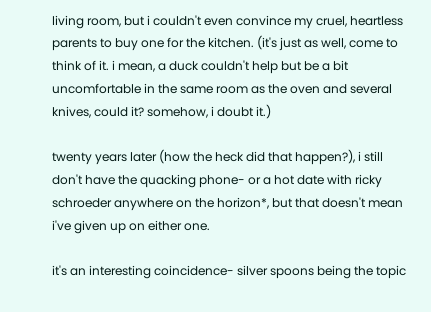living room, but i couldn't even convince my cruel, heartless parents to buy one for the kitchen. (it's just as well, come to think of it. i mean, a duck couldn't help but be a bit uncomfortable in the same room as the oven and several knives, could it? somehow, i doubt it.)

twenty years later (how the heck did that happen?), i still don't have the quacking phone- or a hot date with ricky schroeder anywhere on the horizon*, but that doesn't mean i've given up on either one.

it's an interesting coincidence- silver spoons being the topic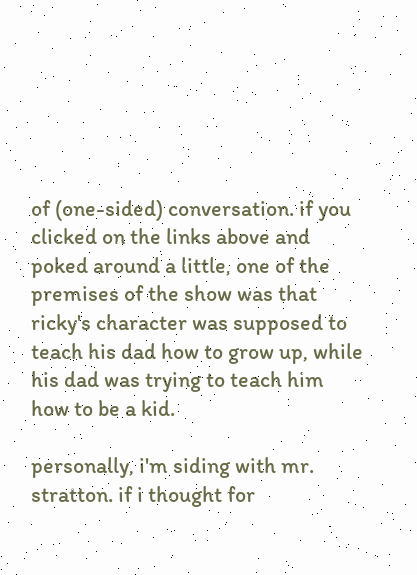of (one-sided) conversation. if you clicked on the links above and poked around a little, one of the premises of the show was that ricky's character was supposed to teach his dad how to grow up, while his dad was trying to teach him how to be a kid.

personally, i'm siding with mr. stratton. if i thought for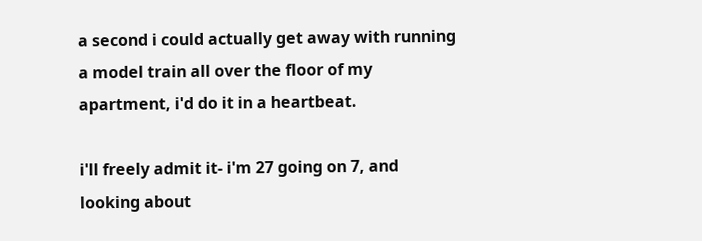a second i could actually get away with running a model train all over the floor of my apartment, i'd do it in a heartbeat.

i'll freely admit it- i'm 27 going on 7, and looking about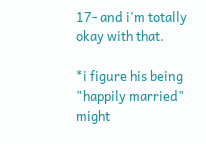17- and i'm totally okay with that.

*i figure his being "happily married" might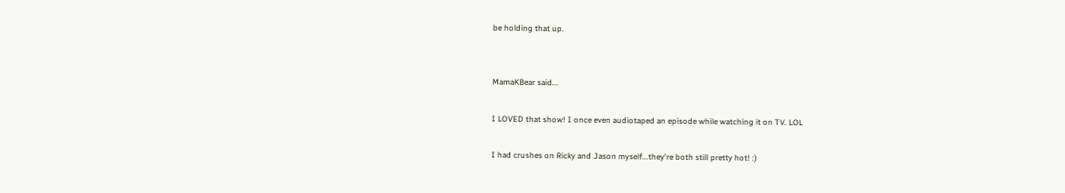be holding that up.


MamaKBear said...

I LOVED that show! I once even audiotaped an episode while watching it on TV. LOL

I had crushes on Ricky and Jason myself...they're both still pretty hot! :)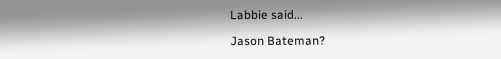Labbie said...

Jason Bateman?